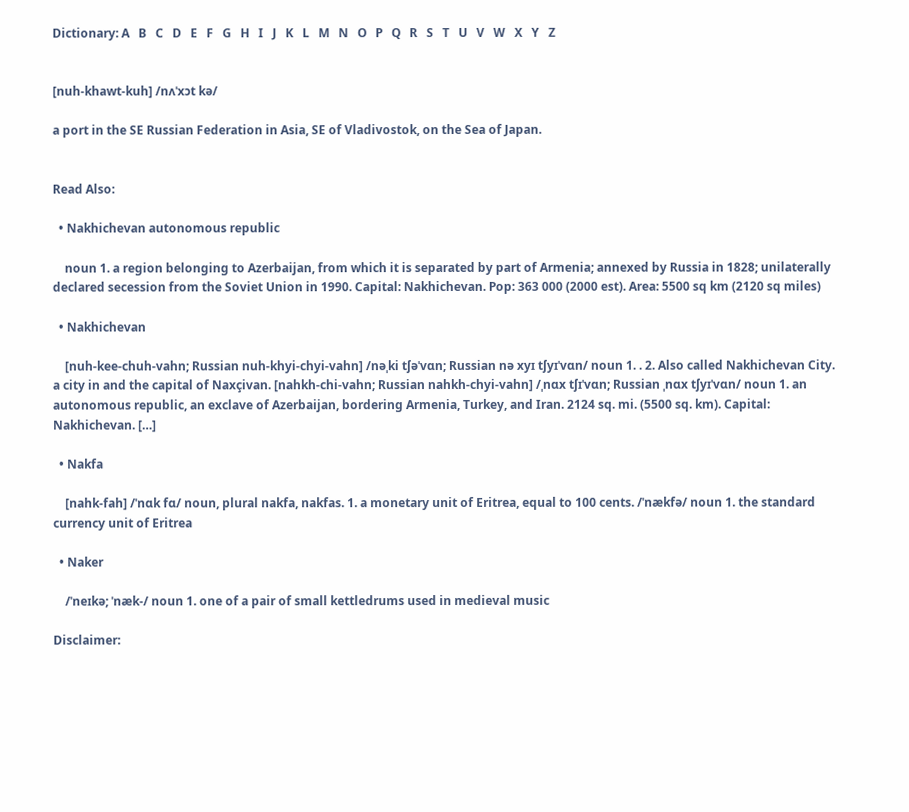Dictionary: A   B   C   D   E   F   G   H   I   J   K   L   M   N   O   P   Q   R   S   T   U   V   W   X   Y   Z


[nuh-khawt-kuh] /nʌˈxɔt kə/

a port in the SE Russian Federation in Asia, SE of Vladivostok, on the Sea of Japan.


Read Also:

  • Nakhichevan autonomous republic

    noun 1. a region belonging to Azerbaijan, from which it is separated by part of Armenia; annexed by Russia in 1828; unilaterally declared secession from the Soviet Union in 1990. Capital: Nakhichevan. Pop: 363 000 (2000 est). Area: 5500 sq km (2120 sq miles)

  • Nakhichevan

    [nuh-kee-chuh-vahn; Russian nuh-khyi-chyi-vahn] /nəˌki tʃəˈvɑn; Russian nə xyɪ tʃyɪˈvɑn/ noun 1. . 2. Also called Nakhichevan City. a city in and the capital of Naxçivan. [nahkh-chi-vahn; Russian nahkh-chyi-vahn] /ˌnɑx tʃɪˈvɑn; Russian ˌnɑx tʃyɪˈvɑn/ noun 1. an autonomous republic, an exclave of Azerbaijan, bordering Armenia, Turkey, and Iran. 2124 sq. mi. (5500 sq. km). Capital: Nakhichevan. […]

  • Nakfa

    [nahk-fah] /ˈnɑk fɑ/ noun, plural nakfa, nakfas. 1. a monetary unit of Eritrea, equal to 100 cents. /ˈnækfə/ noun 1. the standard currency unit of Eritrea

  • Naker

    /ˈneɪkə; ˈnæk-/ noun 1. one of a pair of small kettledrums used in medieval music

Disclaimer: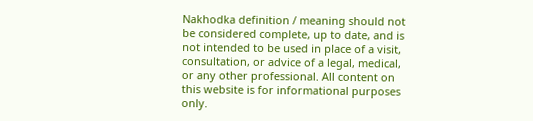Nakhodka definition / meaning should not be considered complete, up to date, and is not intended to be used in place of a visit, consultation, or advice of a legal, medical, or any other professional. All content on this website is for informational purposes only.